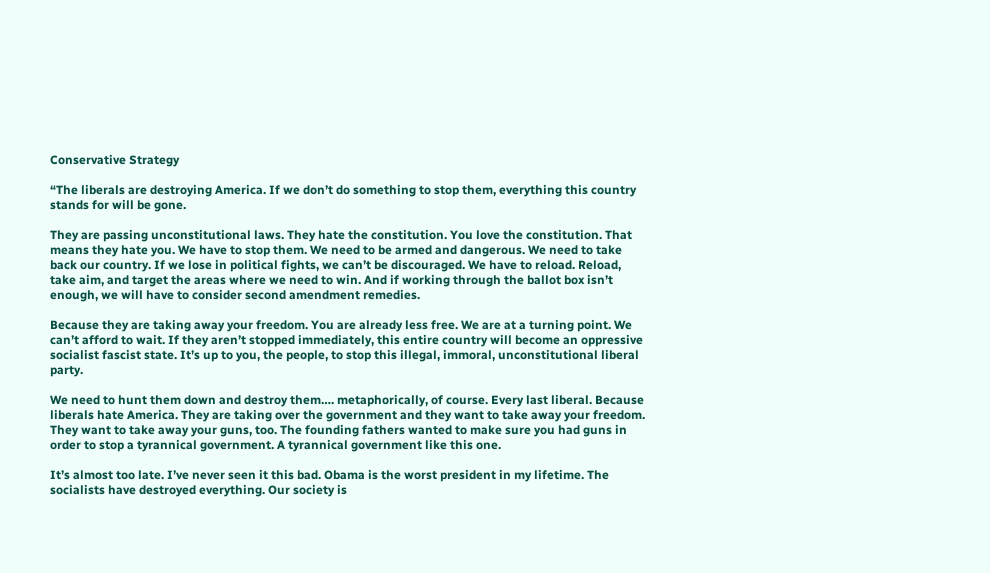Conservative Strategy

“The liberals are destroying America. If we don’t do something to stop them, everything this country stands for will be gone.

They are passing unconstitutional laws. They hate the constitution. You love the constitution. That means they hate you. We have to stop them. We need to be armed and dangerous. We need to take back our country. If we lose in political fights, we can’t be discouraged. We have to reload. Reload, take aim, and target the areas where we need to win. And if working through the ballot box isn’t enough, we will have to consider second amendment remedies.

Because they are taking away your freedom. You are already less free. We are at a turning point. We can’t afford to wait. If they aren’t stopped immediately, this entire country will become an oppressive socialist fascist state. It’s up to you, the people, to stop this illegal, immoral, unconstitutional liberal party.

We need to hunt them down and destroy them…. metaphorically, of course. Every last liberal. Because liberals hate America. They are taking over the government and they want to take away your freedom. They want to take away your guns, too. The founding fathers wanted to make sure you had guns in order to stop a tyrannical government. A tyrannical government like this one.

It’s almost too late. I’ve never seen it this bad. Obama is the worst president in my lifetime. The socialists have destroyed everything. Our society is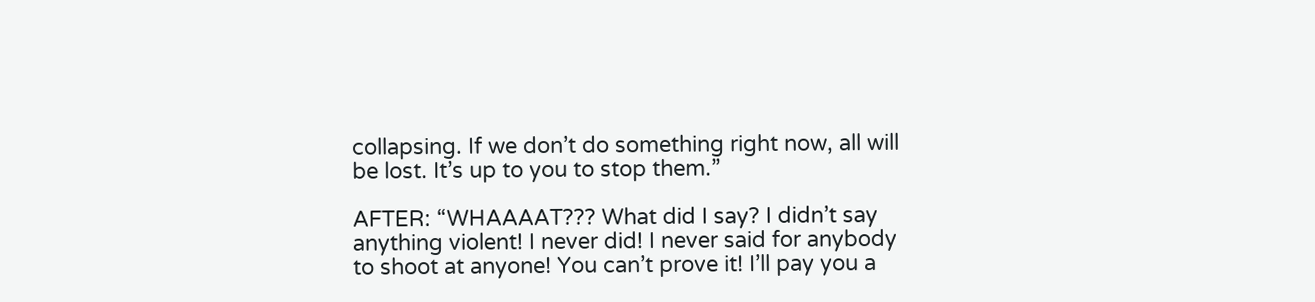collapsing. If we don’t do something right now, all will be lost. It’s up to you to stop them.”

AFTER: “WHAAAAT??? What did I say? I didn’t say anything violent! I never did! I never said for anybody to shoot at anyone! You can’t prove it! I’ll pay you a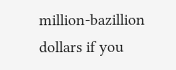million-bazillion dollars if you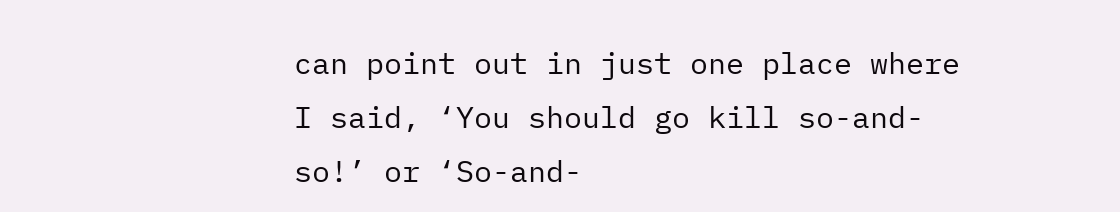can point out in just one place where I said, ‘You should go kill so-and-so!’ or ‘So-and-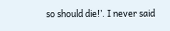so should die!’. I never said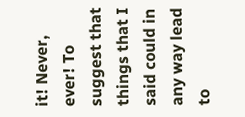it! Never, ever! To suggest that things that I said could in any way lead to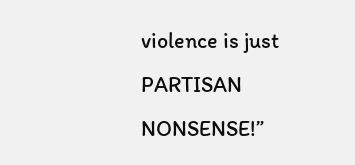violence is just PARTISAN NONSENSE!”